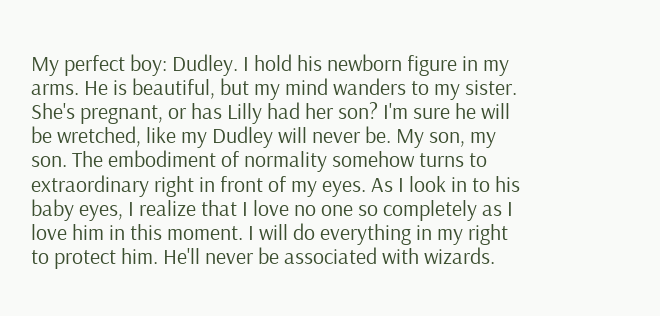My perfect boy: Dudley. I hold his newborn figure in my arms. He is beautiful, but my mind wanders to my sister. She's pregnant, or has Lilly had her son? I'm sure he will be wretched, like my Dudley will never be. My son, my son. The embodiment of normality somehow turns to extraordinary right in front of my eyes. As I look in to his baby eyes, I realize that I love no one so completely as I love him in this moment. I will do everything in my right to protect him. He'll never be associated with wizards.